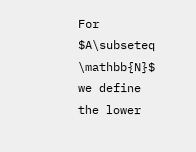For $A\subseteq \mathbb{N}$ we define the lower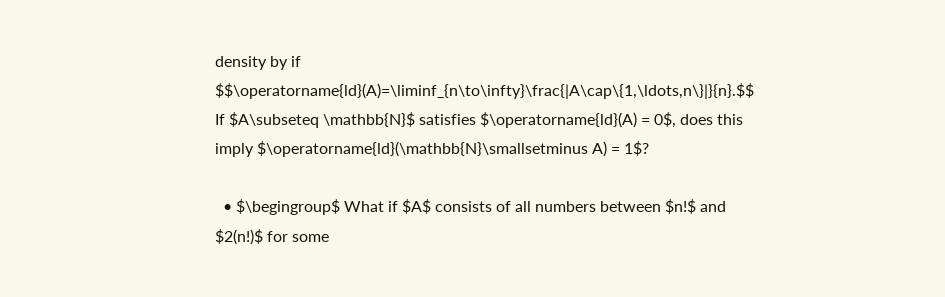density by if $$\operatorname{ld}(A)=\liminf_{n\to\infty}\frac{|A\cap\{1,\ldots,n\}|}{n}.$$ If $A\subseteq \mathbb{N}$ satisfies $\operatorname{ld}(A) = 0$, does this imply $\operatorname{ld}(\mathbb{N}\smallsetminus A) = 1$?

  • $\begingroup$ What if $A$ consists of all numbers between $n!$ and $2(n!)$ for some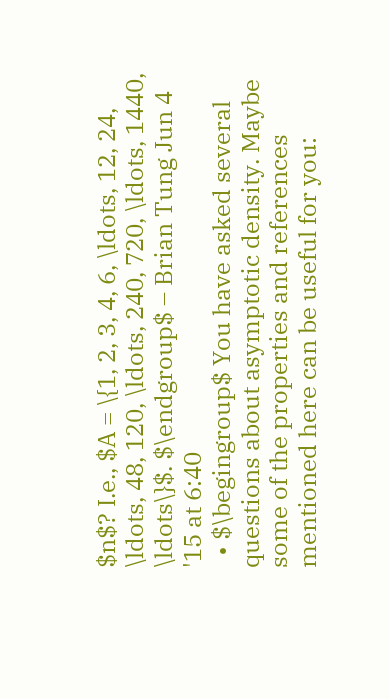$n$? I.e., $A = \{1, 2, 3, 4, 6, \ldots, 12, 24, \ldots, 48, 120, \ldots, 240, 720, \ldots, 1440, \ldots\}$. $\endgroup$ – Brian Tung Jun 4 '15 at 6:40
  • $\begingroup$ You have asked several questions about asymptotic density. Maybe some of the properties and references mentioned here can be useful for you: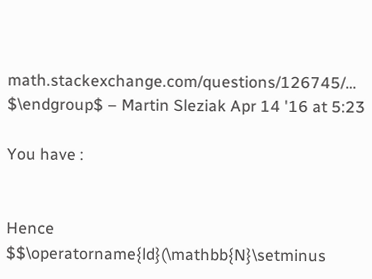math.stackexchange.com/questions/126745/… $\endgroup$ – Martin Sleziak Apr 14 '16 at 5:23

You have :


Hence $$\operatorname{ld}(\mathbb{N}\setminus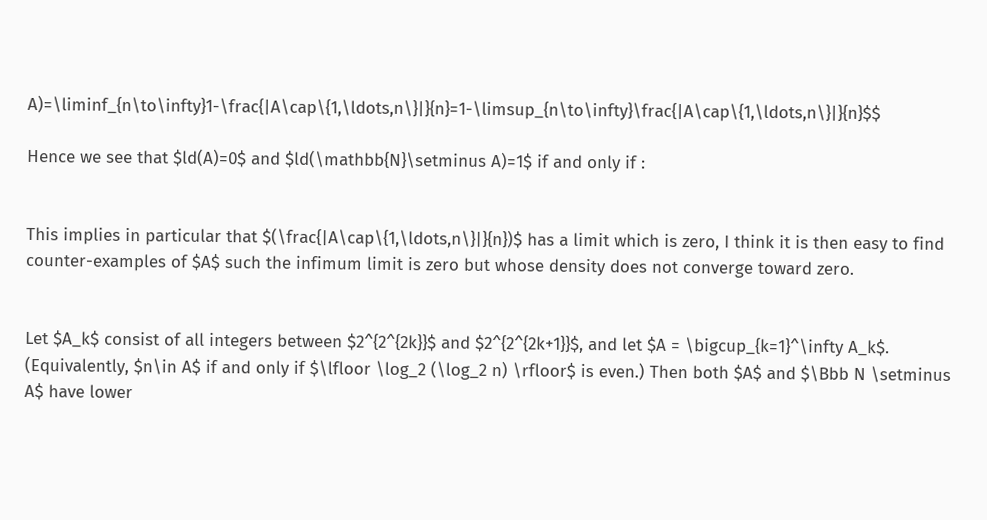A)=\liminf_{n\to\infty}1-\frac{|A\cap\{1,\ldots,n\}|}{n}=1-\limsup_{n\to\infty}\frac{|A\cap\{1,\ldots,n\}|}{n}$$

Hence we see that $ld(A)=0$ and $ld(\mathbb{N}\setminus A)=1$ if and only if :


This implies in particular that $(\frac{|A\cap\{1,\ldots,n\}|}{n})$ has a limit which is zero, I think it is then easy to find counter-examples of $A$ such the infimum limit is zero but whose density does not converge toward zero.


Let $A_k$ consist of all integers between $2^{2^{2k}}$ and $2^{2^{2k+1}}$, and let $A = \bigcup_{k=1}^\infty A_k$. (Equivalently, $n\in A$ if and only if $\lfloor \log_2 (\log_2 n) \rfloor$ is even.) Then both $A$ and $\Bbb N \setminus A$ have lower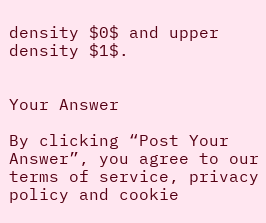density $0$ and upper density $1$.


Your Answer

By clicking “Post Your Answer”, you agree to our terms of service, privacy policy and cookie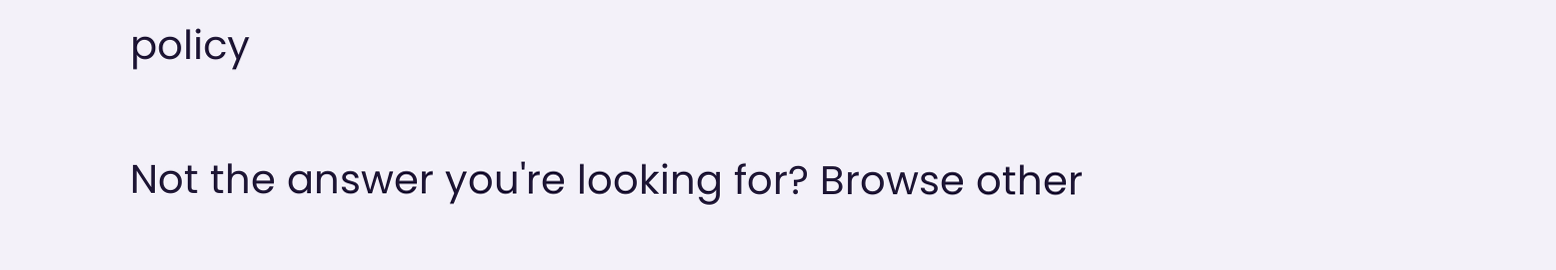policy

Not the answer you're looking for? Browse other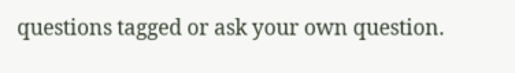questions tagged or ask your own question.